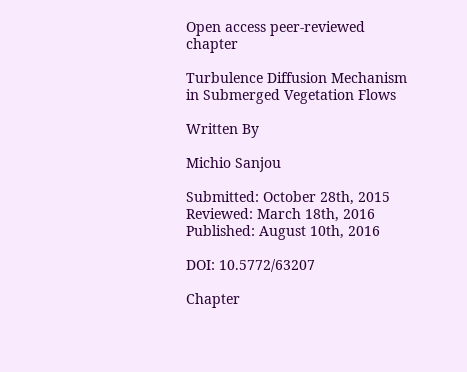Open access peer-reviewed chapter

Turbulence Diffusion Mechanism in Submerged Vegetation Flows

Written By

Michio Sanjou

Submitted: October 28th, 2015 Reviewed: March 18th, 2016 Published: August 10th, 2016

DOI: 10.5772/63207

Chapter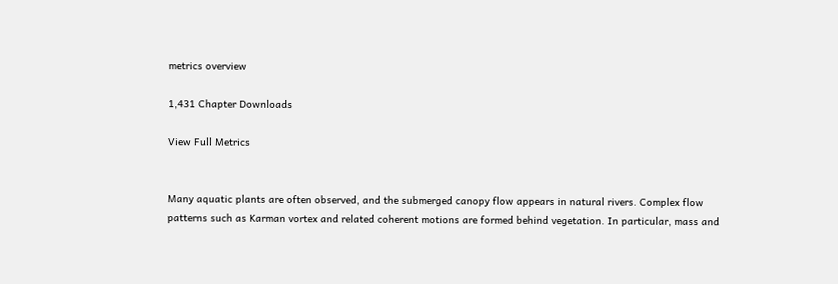metrics overview

1,431 Chapter Downloads

View Full Metrics


Many aquatic plants are often observed, and the submerged canopy flow appears in natural rivers. Complex flow patterns such as Karman vortex and related coherent motions are formed behind vegetation. In particular, mass and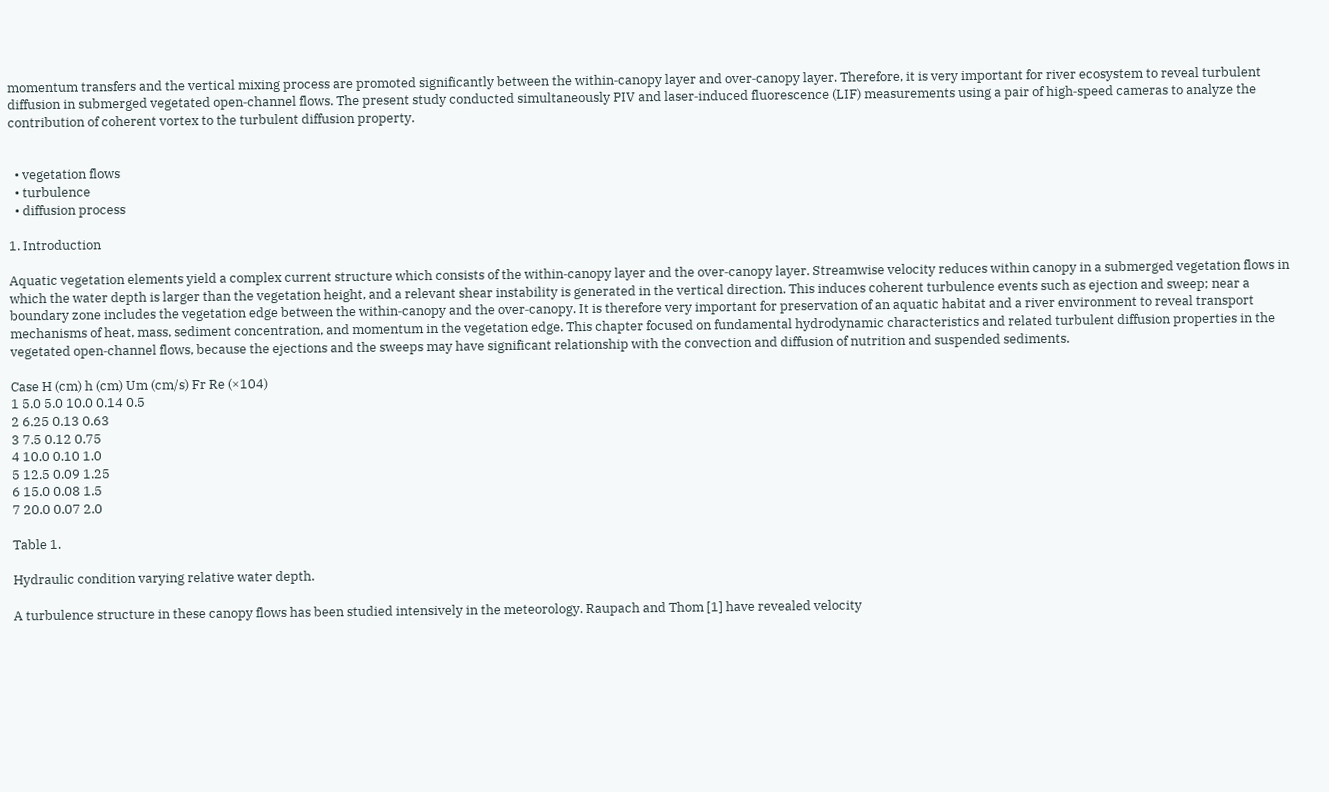momentum transfers and the vertical mixing process are promoted significantly between the within‐canopy layer and over‐canopy layer. Therefore, it is very important for river ecosystem to reveal turbulent diffusion in submerged vegetated open‐channel flows. The present study conducted simultaneously PIV and laser‐induced fluorescence (LIF) measurements using a pair of high‐speed cameras to analyze the contribution of coherent vortex to the turbulent diffusion property.


  • vegetation flows
  • turbulence
  • diffusion process

1. Introduction

Aquatic vegetation elements yield a complex current structure which consists of the within‐canopy layer and the over‐canopy layer. Streamwise velocity reduces within canopy in a submerged vegetation flows in which the water depth is larger than the vegetation height, and a relevant shear instability is generated in the vertical direction. This induces coherent turbulence events such as ejection and sweep; near a boundary zone includes the vegetation edge between the within‐canopy and the over‐canopy. It is therefore very important for preservation of an aquatic habitat and a river environment to reveal transport mechanisms of heat, mass, sediment concentration, and momentum in the vegetation edge. This chapter focused on fundamental hydrodynamic characteristics and related turbulent diffusion properties in the vegetated open‐channel flows, because the ejections and the sweeps may have significant relationship with the convection and diffusion of nutrition and suspended sediments.

Case H (cm) h (cm) Um (cm/s) Fr Re (×104)
1 5.0 5.0 10.0 0.14 0.5
2 6.25 0.13 0.63
3 7.5 0.12 0.75
4 10.0 0.10 1.0
5 12.5 0.09 1.25
6 15.0 0.08 1.5
7 20.0 0.07 2.0

Table 1.

Hydraulic condition varying relative water depth.

A turbulence structure in these canopy flows has been studied intensively in the meteorology. Raupach and Thom [1] have revealed velocity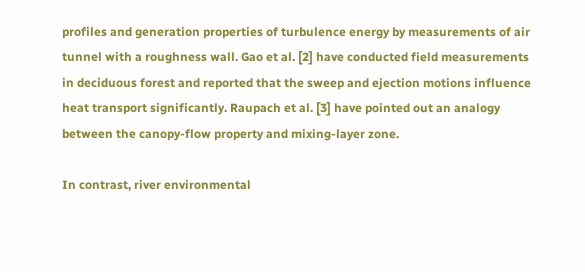profiles and generation properties of turbulence energy by measurements of air tunnel with a roughness wall. Gao et al. [2] have conducted field measurements in deciduous forest and reported that the sweep and ejection motions influence heat transport significantly. Raupach et al. [3] have pointed out an analogy between the canopy‐flow property and mixing‐layer zone.

In contrast, river environmental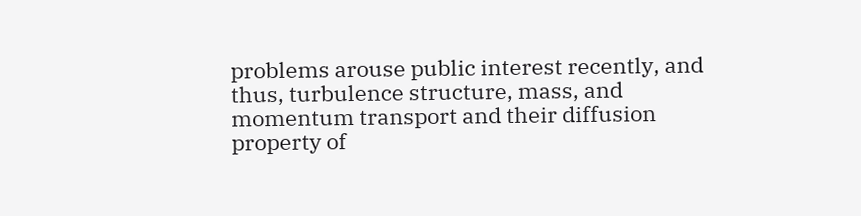problems arouse public interest recently, and thus, turbulence structure, mass, and momentum transport and their diffusion property of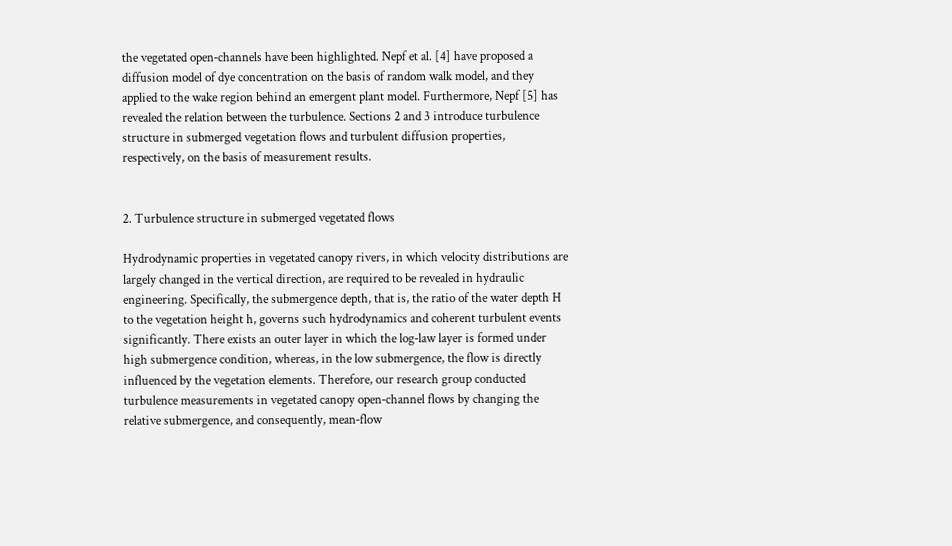the vegetated open‐channels have been highlighted. Nepf et al. [4] have proposed a diffusion model of dye concentration on the basis of random walk model, and they applied to the wake region behind an emergent plant model. Furthermore, Nepf [5] has revealed the relation between the turbulence. Sections 2 and 3 introduce turbulence structure in submerged vegetation flows and turbulent diffusion properties, respectively, on the basis of measurement results.


2. Turbulence structure in submerged vegetated flows

Hydrodynamic properties in vegetated canopy rivers, in which velocity distributions are largely changed in the vertical direction, are required to be revealed in hydraulic engineering. Specifically, the submergence depth, that is, the ratio of the water depth H to the vegetation height h, governs such hydrodynamics and coherent turbulent events significantly. There exists an outer layer in which the log‐law layer is formed under high submergence condition, whereas, in the low submergence, the flow is directly influenced by the vegetation elements. Therefore, our research group conducted turbulence measurements in vegetated canopy open‐channel flows by changing the relative submergence, and consequently, mean‐flow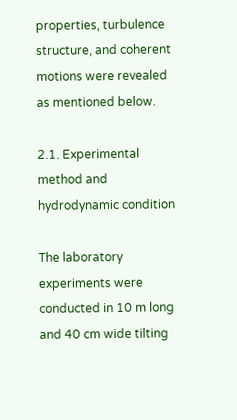properties, turbulence structure, and coherent motions were revealed as mentioned below.

2.1. Experimental method and hydrodynamic condition

The laboratory experiments were conducted in 10 m long and 40 cm wide tilting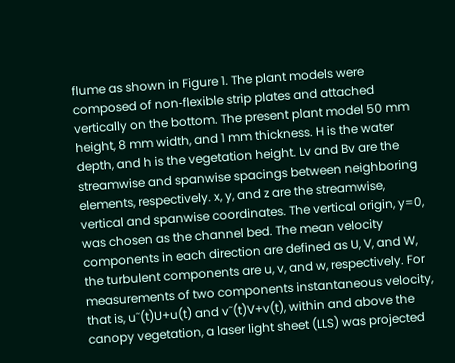flume as shown in Figure 1. The plant models were composed of non‐flexible strip plates and attached vertically on the bottom. The present plant model 50 mm height, 8 mm width, and 1 mm thickness. H is the water depth, and h is the vegetation height. Lv and Bv are the streamwise and spanwise spacings between neighboring elements, respectively. x, y, and z are the streamwise, vertical and spanwise coordinates. The vertical origin, y=0, was chosen as the channel bed. The mean velocity components in each direction are defined as U, V, and W, the turbulent components are u, v, and w, respectively. For measurements of two components instantaneous velocity, that is, u˜(t)U+u(t) and v˜(t)V+v(t), within and above the canopy vegetation, a laser light sheet (LLS) was projected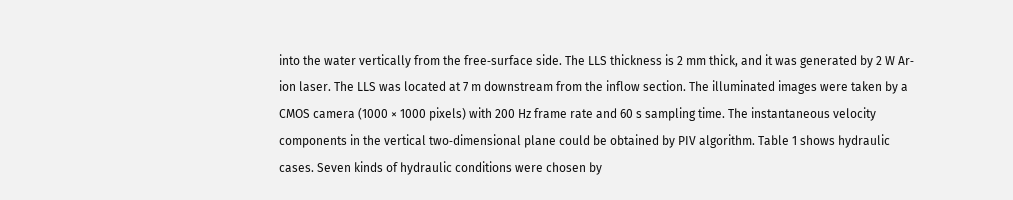into the water vertically from the free‐surface side. The LLS thickness is 2 mm thick, and it was generated by 2 W Ar‐ion laser. The LLS was located at 7 m downstream from the inflow section. The illuminated images were taken by a CMOS camera (1000 × 1000 pixels) with 200 Hz frame rate and 60 s sampling time. The instantaneous velocity components in the vertical two‐dimensional plane could be obtained by PIV algorithm. Table 1 shows hydraulic cases. Seven kinds of hydraulic conditions were chosen by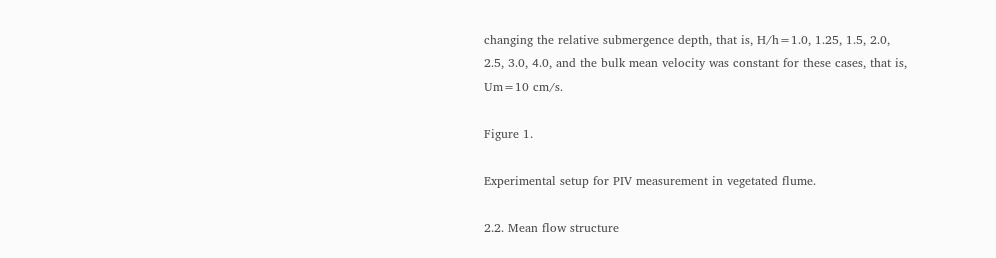changing the relative submergence depth, that is, H/h=1.0, 1.25, 1.5, 2.0, 2.5, 3.0, 4.0, and the bulk mean velocity was constant for these cases, that is, Um=10 cm/s.

Figure 1.

Experimental setup for PIV measurement in vegetated flume.

2.2. Mean flow structure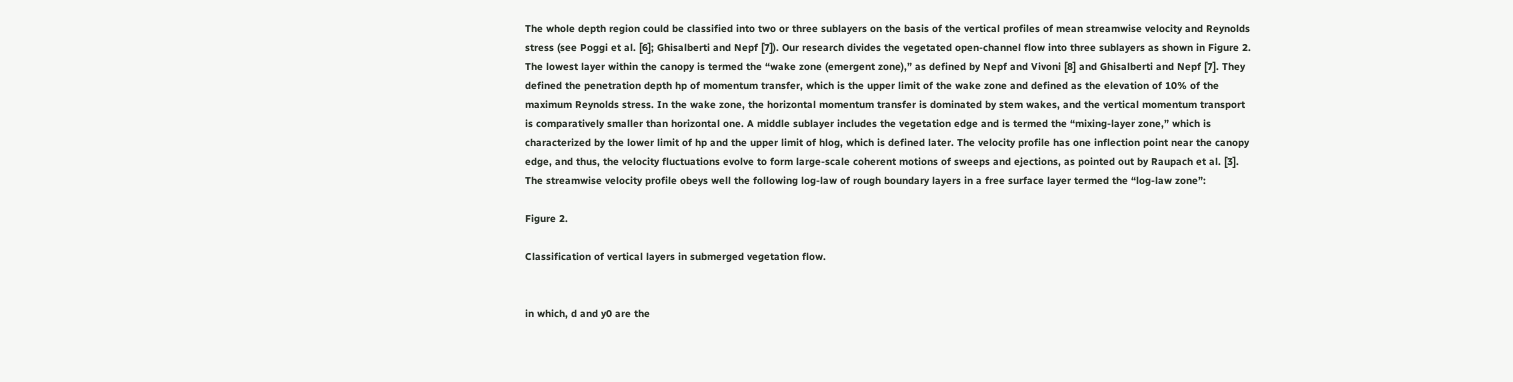The whole depth region could be classified into two or three sublayers on the basis of the vertical profiles of mean streamwise velocity and Reynolds stress (see Poggi et al. [6]; Ghisalberti and Nepf [7]). Our research divides the vegetated open‐channel flow into three sublayers as shown in Figure 2. The lowest layer within the canopy is termed the “wake zone (emergent zone),” as defined by Nepf and Vivoni [8] and Ghisalberti and Nepf [7]. They defined the penetration depth hp of momentum transfer, which is the upper limit of the wake zone and defined as the elevation of 10% of the maximum Reynolds stress. In the wake zone, the horizontal momentum transfer is dominated by stem wakes, and the vertical momentum transport is comparatively smaller than horizontal one. A middle sublayer includes the vegetation edge and is termed the “mixing‐layer zone,” which is characterized by the lower limit of hp and the upper limit of hlog, which is defined later. The velocity profile has one inflection point near the canopy edge, and thus, the velocity fluctuations evolve to form large‐scale coherent motions of sweeps and ejections, as pointed out by Raupach et al. [3]. The streamwise velocity profile obeys well the following log‐law of rough boundary layers in a free surface layer termed the “log‐law zone”:

Figure 2.

Classification of vertical layers in submerged vegetation flow.


in which, d and y0 are the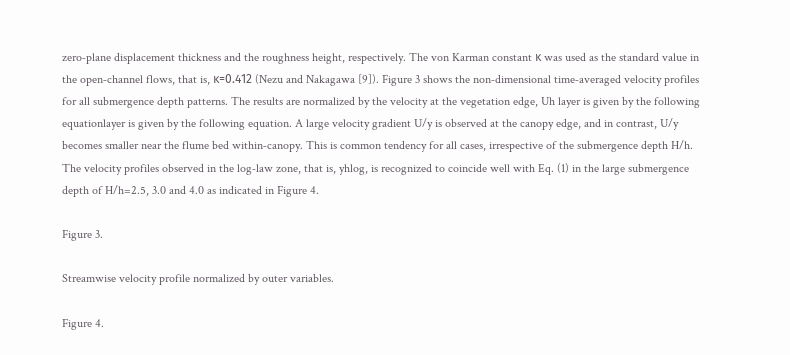zero‐plane displacement thickness and the roughness height, respectively. The von Karman constant κ was used as the standard value in the open‐channel flows, that is, κ=0.412 (Nezu and Nakagawa [9]). Figure 3 shows the non‐dimensional time‐averaged velocity profiles for all submergence depth patterns. The results are normalized by the velocity at the vegetation edge, Uh layer is given by the following equationlayer is given by the following equation. A large velocity gradient U/y is observed at the canopy edge, and in contrast, U/y becomes smaller near the flume bed within‐canopy. This is common tendency for all cases, irrespective of the submergence depth H/h. The velocity profiles observed in the log‐law zone, that is, yhlog, is recognized to coincide well with Eq. (1) in the large submergence depth of H/h=2.5, 3.0 and 4.0 as indicated in Figure 4.

Figure 3.

Streamwise velocity profile normalized by outer variables.

Figure 4.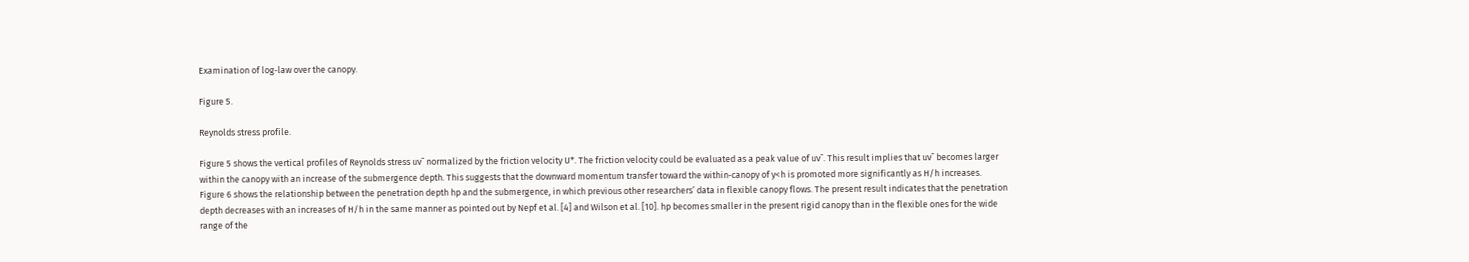Examination of log‐law over the canopy.

Figure 5.

Reynolds stress profile.

Figure 5 shows the vertical profiles of Reynolds stress uv¯ normalized by the friction velocity U*. The friction velocity could be evaluated as a peak value of uv¯. This result implies that uv¯ becomes larger within the canopy with an increase of the submergence depth. This suggests that the downward momentum transfer toward the within‐canopy of y<h is promoted more significantly as H/h increases. Figure 6 shows the relationship between the penetration depth hp and the submergence, in which previous other researchers’ data in flexible canopy flows. The present result indicates that the penetration depth decreases with an increases of H/h in the same manner as pointed out by Nepf et al. [4] and Wilson et al. [10]. hp becomes smaller in the present rigid canopy than in the flexible ones for the wide range of the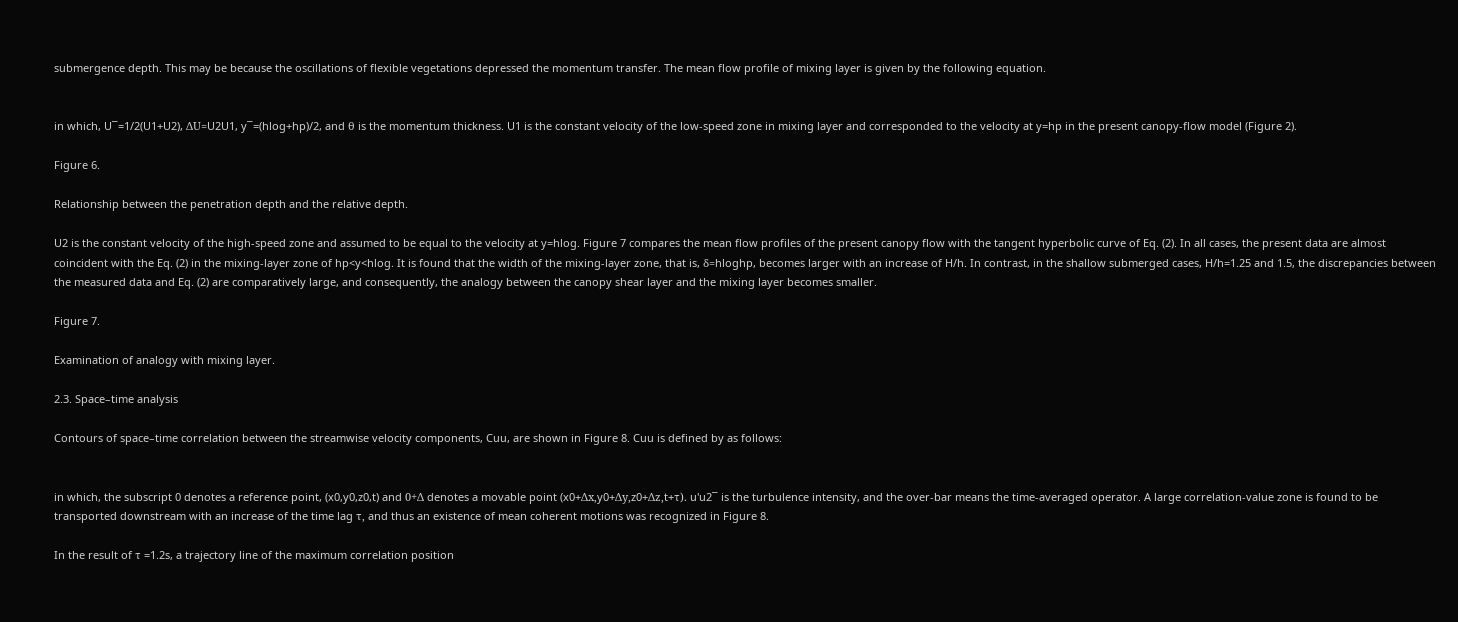submergence depth. This may be because the oscillations of flexible vegetations depressed the momentum transfer. The mean flow profile of mixing layer is given by the following equation.


in which, U¯=1/2(U1+U2), ΔU=U2U1, y¯=(hlog+hp)/2, and θ is the momentum thickness. U1 is the constant velocity of the low‐speed zone in mixing layer and corresponded to the velocity at y=hp in the present canopy‐flow model (Figure 2).

Figure 6.

Relationship between the penetration depth and the relative depth.

U2 is the constant velocity of the high‐speed zone and assumed to be equal to the velocity at y=hlog. Figure 7 compares the mean flow profiles of the present canopy flow with the tangent hyperbolic curve of Eq. (2). In all cases, the present data are almost coincident with the Eq. (2) in the mixing‐layer zone of hp<y<hlog. It is found that the width of the mixing‐layer zone, that is, δ=hloghp, becomes larger with an increase of H/h. In contrast, in the shallow submerged cases, H/h=1.25 and 1.5, the discrepancies between the measured data and Eq. (2) are comparatively large, and consequently, the analogy between the canopy shear layer and the mixing layer becomes smaller.

Figure 7.

Examination of analogy with mixing layer.

2.3. Space–time analysis

Contours of space–time correlation between the streamwise velocity components, Cuu, are shown in Figure 8. Cuu is defined by as follows:


in which, the subscript 0 denotes a reference point, (x0,y0,z0,t) and 0+Δ denotes a movable point (x0+Δx,y0+Δy,z0+Δz,t+τ). u'u2¯ is the turbulence intensity, and the over‐bar means the time‐averaged operator. A large correlation‐value zone is found to be transported downstream with an increase of the time lag τ, and thus an existence of mean coherent motions was recognized in Figure 8.

In the result of τ =1.2s, a trajectory line of the maximum correlation position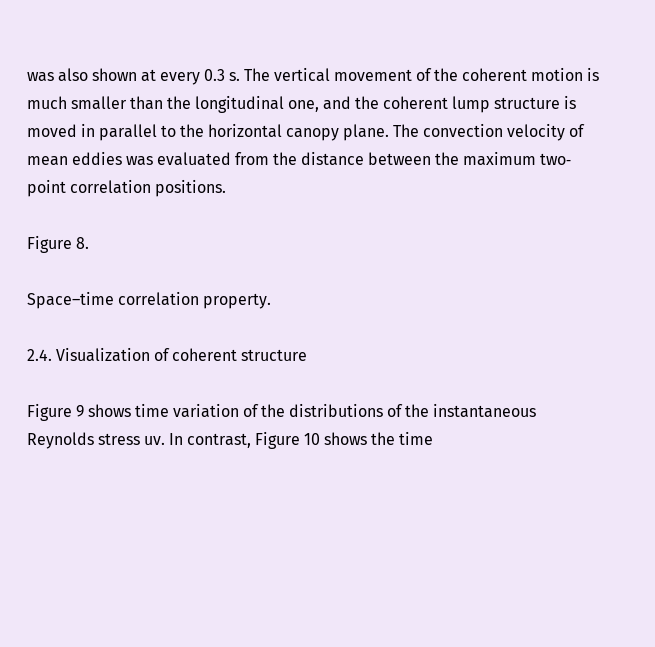was also shown at every 0.3 s. The vertical movement of the coherent motion is much smaller than the longitudinal one, and the coherent lump structure is moved in parallel to the horizontal canopy plane. The convection velocity of mean eddies was evaluated from the distance between the maximum two‐point correlation positions.

Figure 8.

Space–time correlation property.

2.4. Visualization of coherent structure

Figure 9 shows time variation of the distributions of the instantaneous Reynolds stress uv. In contrast, Figure 10 shows the time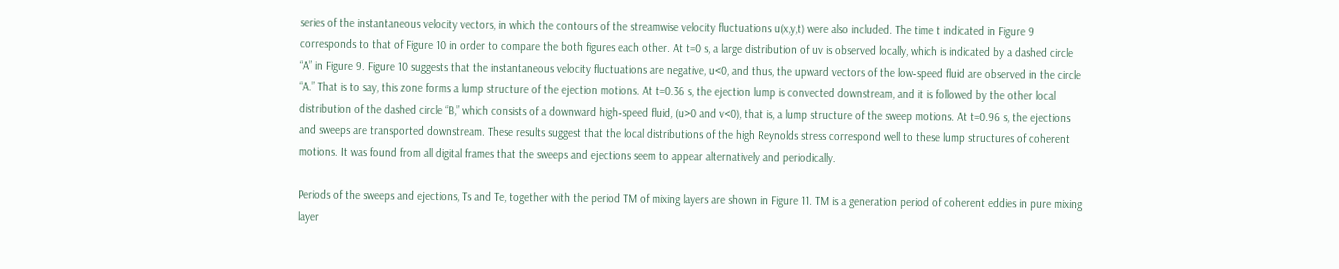series of the instantaneous velocity vectors, in which the contours of the streamwise velocity fluctuations u(x,y,t) were also included. The time t indicated in Figure 9 corresponds to that of Figure 10 in order to compare the both figures each other. At t=0 s, a large distribution of uv is observed locally, which is indicated by a dashed circle “A” in Figure 9. Figure 10 suggests that the instantaneous velocity fluctuations are negative, u<0, and thus, the upward vectors of the low‐speed fluid are observed in the circle “A.” That is to say, this zone forms a lump structure of the ejection motions. At t=0.36 s, the ejection lump is convected downstream, and it is followed by the other local distribution of the dashed circle “B,” which consists of a downward high‐speed fluid, (u>0 and v<0), that is, a lump structure of the sweep motions. At t=0.96 s, the ejections and sweeps are transported downstream. These results suggest that the local distributions of the high Reynolds stress correspond well to these lump structures of coherent motions. It was found from all digital frames that the sweeps and ejections seem to appear alternatively and periodically.

Periods of the sweeps and ejections, Ts and Te, together with the period TM of mixing layers are shown in Figure 11. TM is a generation period of coherent eddies in pure mixing layer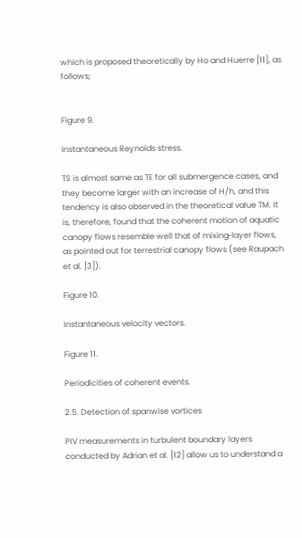which is proposed theoretically by Ho and Huerre [11], as follows;


Figure 9.

Instantaneous Reynolds stress.

TS is almost same as TE for all submergence cases, and they become larger with an increase of H/h, and this tendency is also observed in the theoretical value TM. It is, therefore, found that the coherent motion of aquatic canopy flows resemble well that of mixing‐layer flows, as pointed out for terrestrial canopy flows (see Raupach et al. [3]).

Figure 10.

Instantaneous velocity vectors.

Figure 11.

Periodicities of coherent events.

2.5. Detection of spanwise vortices

PIV measurements in turbulent boundary layers conducted by Adrian et al. [12] allow us to understand a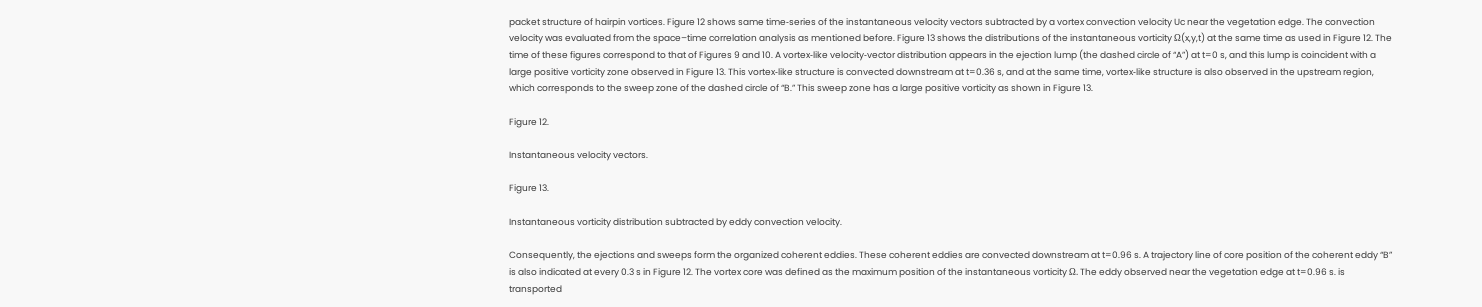packet structure of hairpin vortices. Figure 12 shows same time‐series of the instantaneous velocity vectors subtracted by a vortex convection velocity Uc near the vegetation edge. The convection velocity was evaluated from the space–time correlation analysis as mentioned before. Figure 13 shows the distributions of the instantaneous vorticity Ω(x,y,t) at the same time as used in Figure 12. The time of these figures correspond to that of Figures 9 and 10. A vortex‐like velocity‐vector distribution appears in the ejection lump (the dashed circle of “A”) at t=0 s, and this lump is coincident with a large positive vorticity zone observed in Figure 13. This vortex‐like structure is convected downstream at t=0.36 s, and at the same time, vortex‐like structure is also observed in the upstream region, which corresponds to the sweep zone of the dashed circle of “B.” This sweep zone has a large positive vorticity as shown in Figure 13.

Figure 12.

Instantaneous velocity vectors.

Figure 13.

Instantaneous vorticity distribution subtracted by eddy convection velocity.

Consequently, the ejections and sweeps form the organized coherent eddies. These coherent eddies are convected downstream at t=0.96 s. A trajectory line of core position of the coherent eddy “B” is also indicated at every 0.3 s in Figure 12. The vortex core was defined as the maximum position of the instantaneous vorticity Ω. The eddy observed near the vegetation edge at t=0.96 s. is transported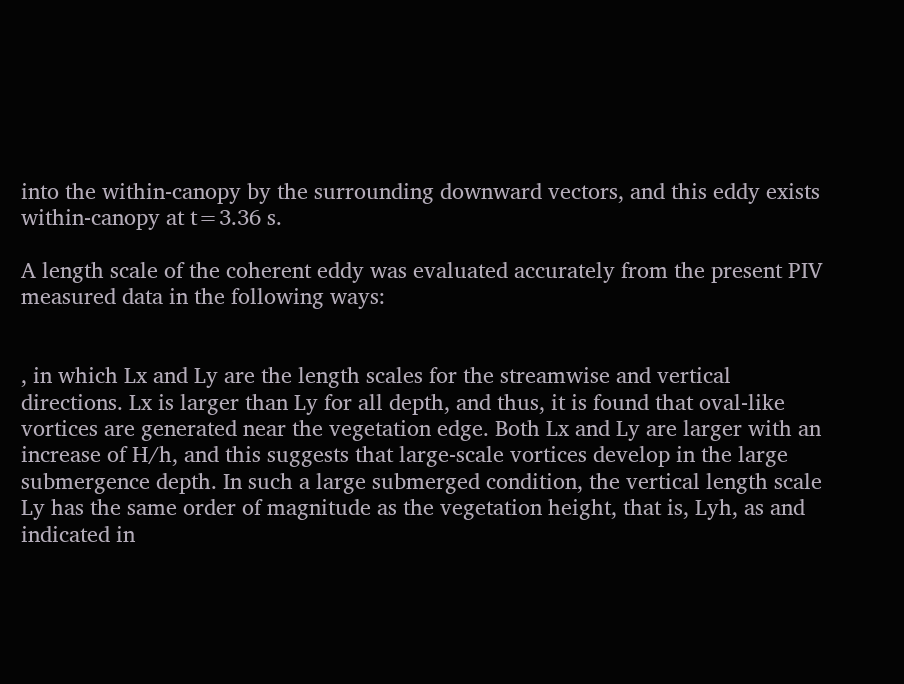into the within‐canopy by the surrounding downward vectors, and this eddy exists within‐canopy at t=3.36 s.

A length scale of the coherent eddy was evaluated accurately from the present PIV measured data in the following ways:


, in which Lx and Ly are the length scales for the streamwise and vertical directions. Lx is larger than Ly for all depth, and thus, it is found that oval‐like vortices are generated near the vegetation edge. Both Lx and Ly are larger with an increase of H/h, and this suggests that large‐scale vortices develop in the large submergence depth. In such a large submerged condition, the vertical length scale Ly has the same order of magnitude as the vegetation height, that is, Lyh, as and indicated in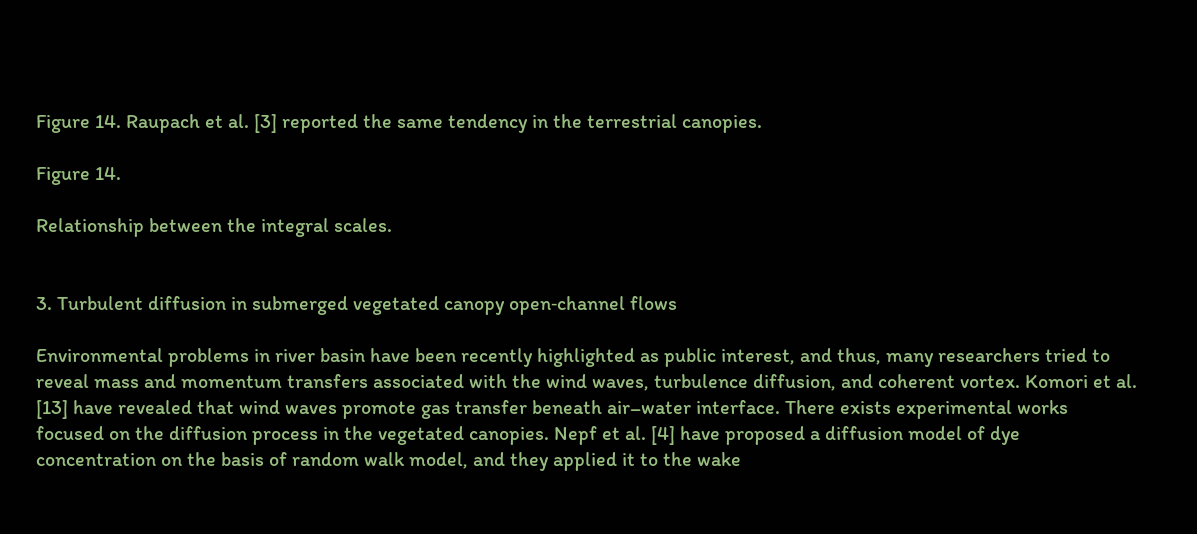Figure 14. Raupach et al. [3] reported the same tendency in the terrestrial canopies.

Figure 14.

Relationship between the integral scales.


3. Turbulent diffusion in submerged vegetated canopy open‐channel flows

Environmental problems in river basin have been recently highlighted as public interest, and thus, many researchers tried to reveal mass and momentum transfers associated with the wind waves, turbulence diffusion, and coherent vortex. Komori et al. [13] have revealed that wind waves promote gas transfer beneath air–water interface. There exists experimental works focused on the diffusion process in the vegetated canopies. Nepf et al. [4] have proposed a diffusion model of dye concentration on the basis of random walk model, and they applied it to the wake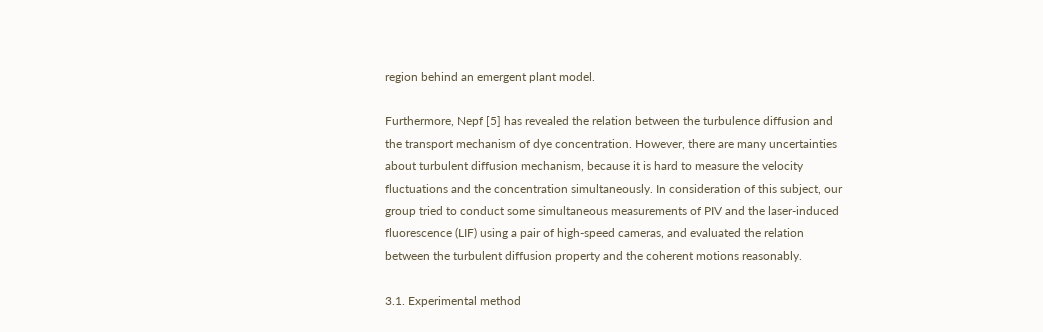region behind an emergent plant model.

Furthermore, Nepf [5] has revealed the relation between the turbulence diffusion and the transport mechanism of dye concentration. However, there are many uncertainties about turbulent diffusion mechanism, because it is hard to measure the velocity fluctuations and the concentration simultaneously. In consideration of this subject, our group tried to conduct some simultaneous measurements of PIV and the laser‐induced fluorescence (LIF) using a pair of high‐speed cameras, and evaluated the relation between the turbulent diffusion property and the coherent motions reasonably.

3.1. Experimental method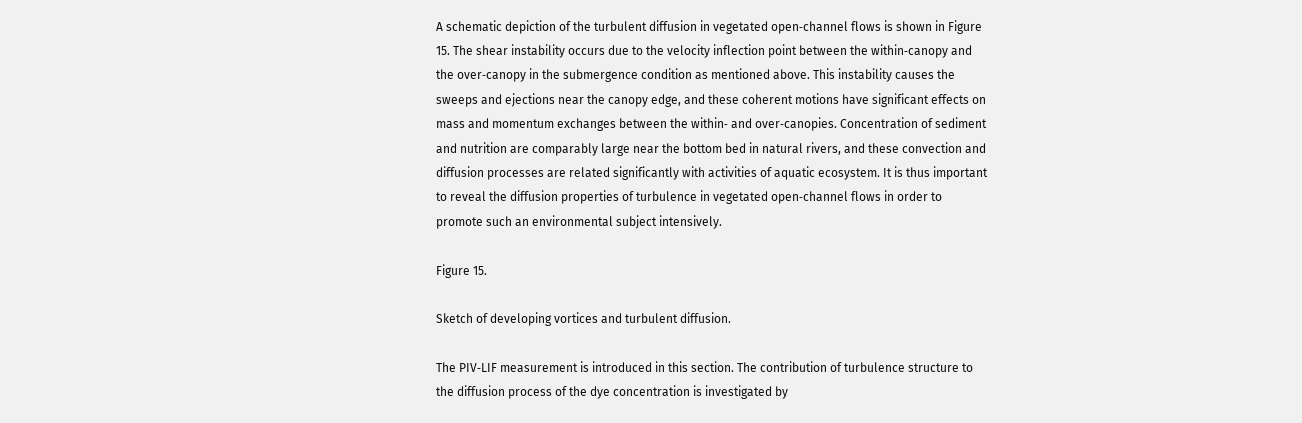A schematic depiction of the turbulent diffusion in vegetated open‐channel flows is shown in Figure 15. The shear instability occurs due to the velocity inflection point between the within‐canopy and the over‐canopy in the submergence condition as mentioned above. This instability causes the sweeps and ejections near the canopy edge, and these coherent motions have significant effects on mass and momentum exchanges between the within‐ and over‐canopies. Concentration of sediment and nutrition are comparably large near the bottom bed in natural rivers, and these convection and diffusion processes are related significantly with activities of aquatic ecosystem. It is thus important to reveal the diffusion properties of turbulence in vegetated open‐channel flows in order to promote such an environmental subject intensively.

Figure 15.

Sketch of developing vortices and turbulent diffusion.

The PIV‐LIF measurement is introduced in this section. The contribution of turbulence structure to the diffusion process of the dye concentration is investigated by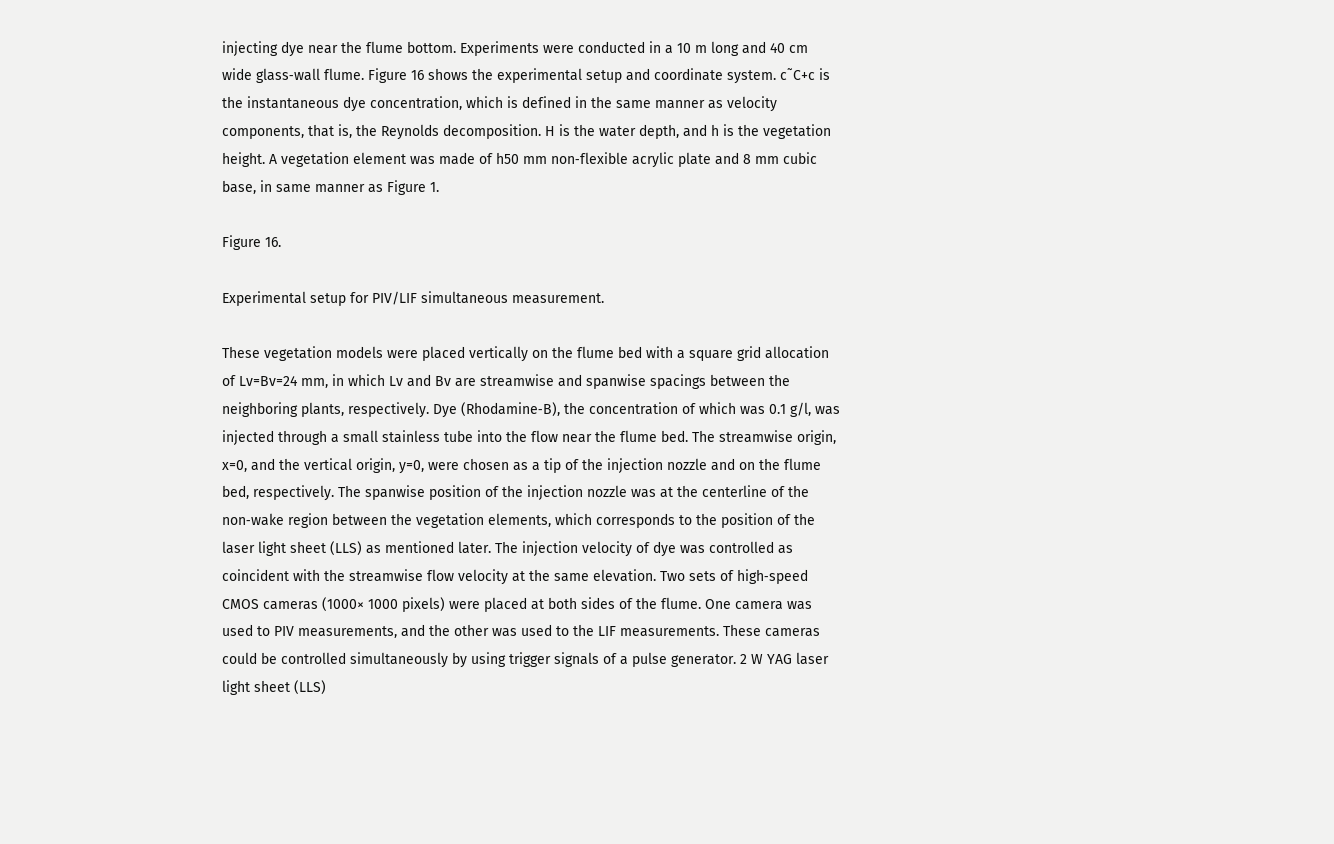injecting dye near the flume bottom. Experiments were conducted in a 10 m long and 40 cm wide glass‐wall flume. Figure 16 shows the experimental setup and coordinate system. c˜C+c is the instantaneous dye concentration, which is defined in the same manner as velocity components, that is, the Reynolds decomposition. H is the water depth, and h is the vegetation height. A vegetation element was made of h50 mm non‐flexible acrylic plate and 8 mm cubic base, in same manner as Figure 1.

Figure 16.

Experimental setup for PIV/LIF simultaneous measurement.

These vegetation models were placed vertically on the flume bed with a square grid allocation of Lv=Bv=24 mm, in which Lv and Bv are streamwise and spanwise spacings between the neighboring plants, respectively. Dye (Rhodamine‐B), the concentration of which was 0.1 g/l, was injected through a small stainless tube into the flow near the flume bed. The streamwise origin, x=0, and the vertical origin, y=0, were chosen as a tip of the injection nozzle and on the flume bed, respectively. The spanwise position of the injection nozzle was at the centerline of the non‐wake region between the vegetation elements, which corresponds to the position of the laser light sheet (LLS) as mentioned later. The injection velocity of dye was controlled as coincident with the streamwise flow velocity at the same elevation. Two sets of high‐speed CMOS cameras (1000× 1000 pixels) were placed at both sides of the flume. One camera was used to PIV measurements, and the other was used to the LIF measurements. These cameras could be controlled simultaneously by using trigger signals of a pulse generator. 2 W YAG laser light sheet (LLS)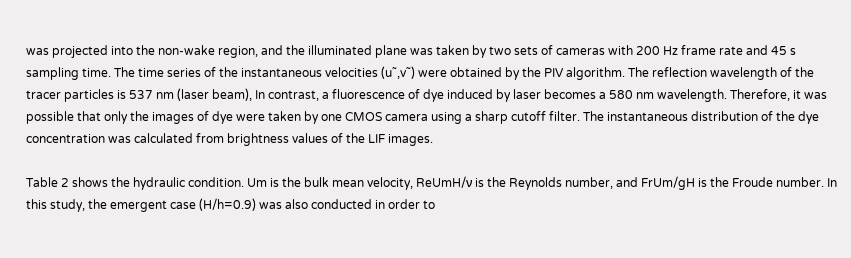was projected into the non‐wake region, and the illuminated plane was taken by two sets of cameras with 200 Hz frame rate and 45 s sampling time. The time series of the instantaneous velocities (u˜,v˜) were obtained by the PIV algorithm. The reflection wavelength of the tracer particles is 537 nm (laser beam), In contrast, a fluorescence of dye induced by laser becomes a 580 nm wavelength. Therefore, it was possible that only the images of dye were taken by one CMOS camera using a sharp cutoff filter. The instantaneous distribution of the dye concentration was calculated from brightness values of the LIF images.

Table 2 shows the hydraulic condition. Um is the bulk mean velocity, ReUmH/ν is the Reynolds number, and FrUm/gH is the Froude number. In this study, the emergent case (H/h=0.9) was also conducted in order to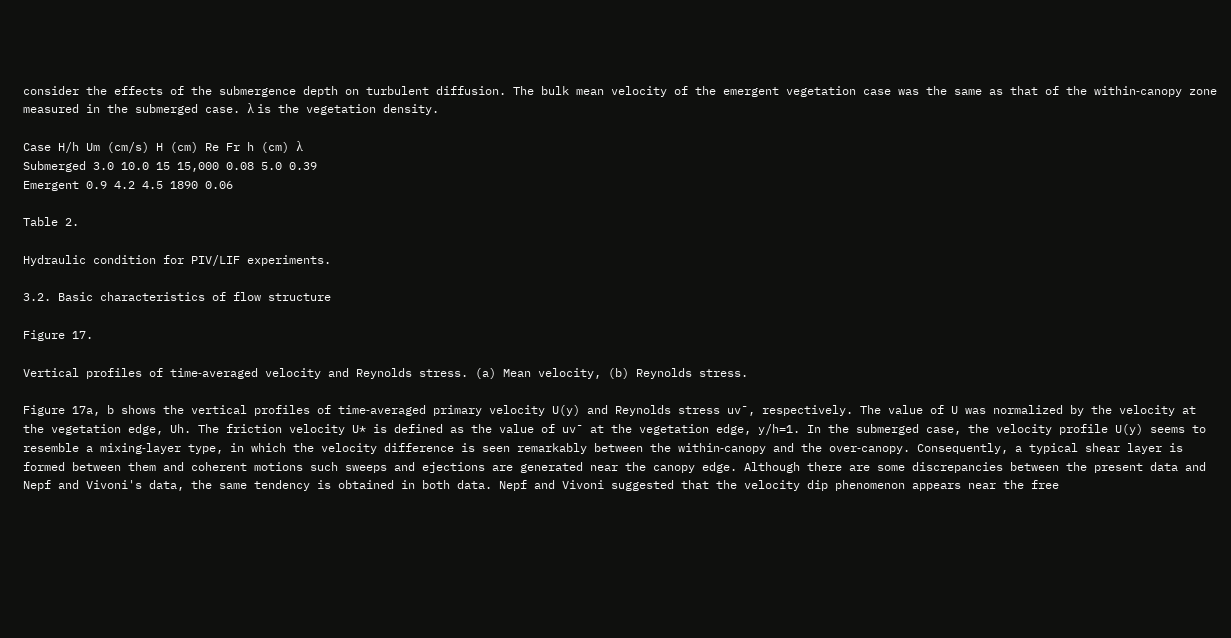consider the effects of the submergence depth on turbulent diffusion. The bulk mean velocity of the emergent vegetation case was the same as that of the within‐canopy zone measured in the submerged case. λ is the vegetation density.

Case H/h Um (cm/s) H (cm) Re Fr h (cm) λ
Submerged 3.0 10.0 15 15,000 0.08 5.0 0.39
Emergent 0.9 4.2 4.5 1890 0.06

Table 2.

Hydraulic condition for PIV/LIF experiments.

3.2. Basic characteristics of flow structure

Figure 17.

Vertical profiles of time‐averaged velocity and Reynolds stress. (a) Mean velocity, (b) Reynolds stress.

Figure 17a, b shows the vertical profiles of time‐averaged primary velocity U(y) and Reynolds stress uv¯, respectively. The value of U was normalized by the velocity at the vegetation edge, Uh. The friction velocity U* is defined as the value of uv¯ at the vegetation edge, y/h=1. In the submerged case, the velocity profile U(y) seems to resemble a mixing‐layer type, in which the velocity difference is seen remarkably between the within‐canopy and the over‐canopy. Consequently, a typical shear layer is formed between them and coherent motions such sweeps and ejections are generated near the canopy edge. Although there are some discrepancies between the present data and Nepf and Vivoni's data, the same tendency is obtained in both data. Nepf and Vivoni suggested that the velocity dip phenomenon appears near the free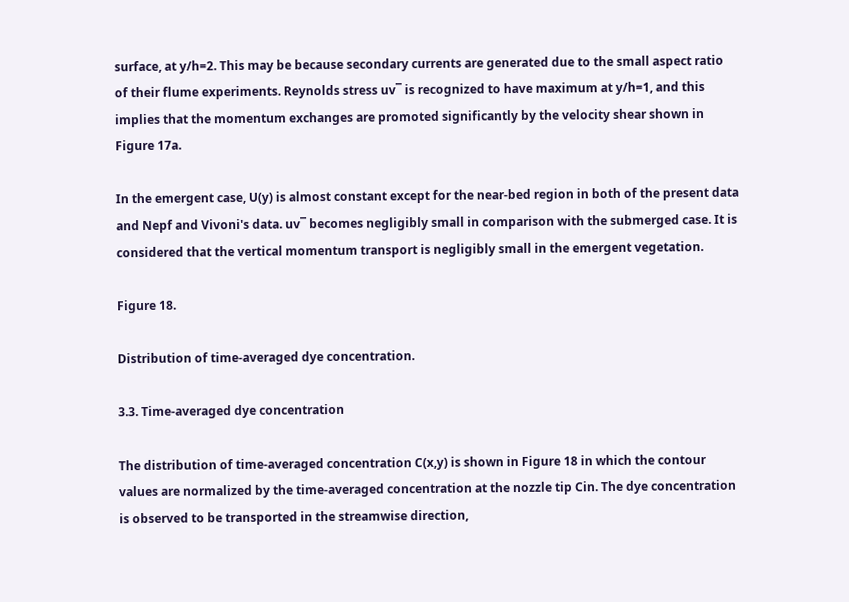surface, at y/h=2. This may be because secondary currents are generated due to the small aspect ratio of their flume experiments. Reynolds stress uv¯ is recognized to have maximum at y/h=1, and this implies that the momentum exchanges are promoted significantly by the velocity shear shown in Figure 17a.

In the emergent case, U(y) is almost constant except for the near‐bed region in both of the present data and Nepf and Vivoni's data. uv¯ becomes negligibly small in comparison with the submerged case. It is considered that the vertical momentum transport is negligibly small in the emergent vegetation.

Figure 18.

Distribution of time‐averaged dye concentration.

3.3. Time‐averaged dye concentration

The distribution of time‐averaged concentration C(x,y) is shown in Figure 18 in which the contour values are normalized by the time‐averaged concentration at the nozzle tip Cin. The dye concentration is observed to be transported in the streamwise direction,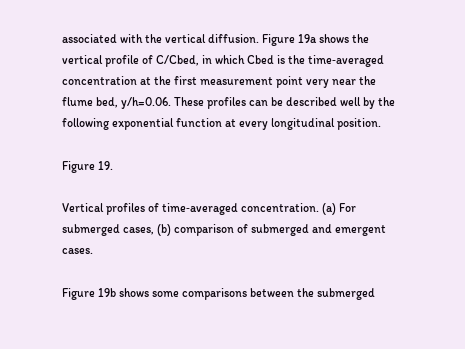associated with the vertical diffusion. Figure 19a shows the vertical profile of C/Cbed, in which Cbed is the time‐averaged concentration at the first measurement point very near the flume bed, y/h=0.06. These profiles can be described well by the following exponential function at every longitudinal position.

Figure 19.

Vertical profiles of time‐averaged concentration. (a) For submerged cases, (b) comparison of submerged and emergent cases.

Figure 19b shows some comparisons between the submerged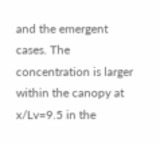and the emergent cases. The concentration is larger within the canopy at x/Lv=9.5 in the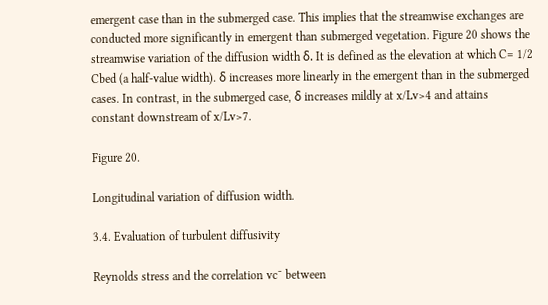emergent case than in the submerged case. This implies that the streamwise exchanges are conducted more significantly in emergent than submerged vegetation. Figure 20 shows the streamwise variation of the diffusion width δ. It is defined as the elevation at which C= 1/2 Cbed (a half‐value width). δ increases more linearly in the emergent than in the submerged cases. In contrast, in the submerged case, δ increases mildly at x/Lv>4 and attains constant downstream of x/Lv>7.

Figure 20.

Longitudinal variation of diffusion width.

3.4. Evaluation of turbulent diffusivity

Reynolds stress and the correlation vc¯ between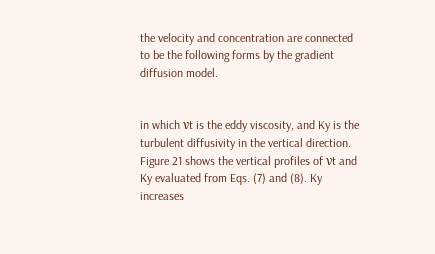the velocity and concentration are connected to be the following forms by the gradient diffusion model.


in which νt is the eddy viscosity, and Ky is the turbulent diffusivity in the vertical direction. Figure 21 shows the vertical profiles of νt and Ky evaluated from Eqs. (7) and (8). Ky increases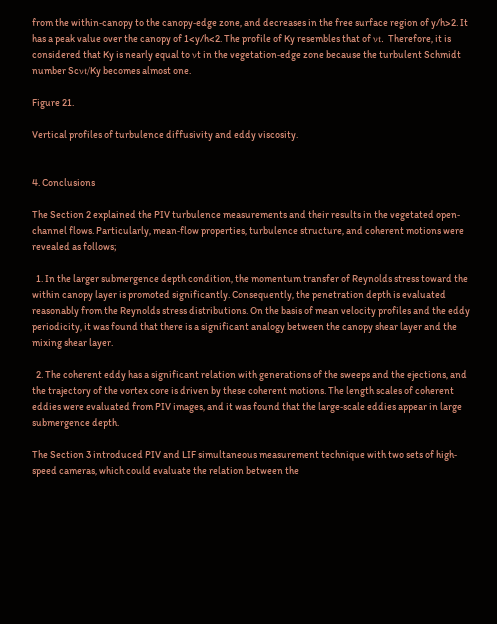from the within‐canopy to the canopy‐edge zone, and decreases in the free surface region of y/h>2. It has a peak value over the canopy of 1<y/h<2. The profile of Ky resembles that of νt. Therefore, it is considered that Ky is nearly equal to νt in the vegetation‐edge zone because the turbulent Schmidt number Scνt/Ky becomes almost one.

Figure 21.

Vertical profiles of turbulence diffusivity and eddy viscosity.


4. Conclusions

The Section 2 explained the PIV turbulence measurements and their results in the vegetated open‐channel flows. Particularly, mean‐flow properties, turbulence structure, and coherent motions were revealed as follows;

  1. In the larger submergence depth condition, the momentum transfer of Reynolds stress toward the within canopy layer is promoted significantly. Consequently, the penetration depth is evaluated reasonably from the Reynolds stress distributions. On the basis of mean velocity profiles and the eddy periodicity, it was found that there is a significant analogy between the canopy shear layer and the mixing shear layer.

  2. The coherent eddy has a significant relation with generations of the sweeps and the ejections, and the trajectory of the vortex core is driven by these coherent motions. The length scales of coherent eddies were evaluated from PIV images, and it was found that the large‐scale eddies appear in large submergence depth.

The Section 3 introduced PIV and LIF simultaneous measurement technique with two sets of high‐speed cameras, which could evaluate the relation between the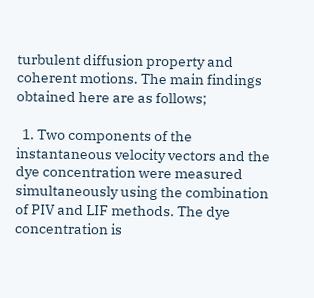turbulent diffusion property and coherent motions. The main findings obtained here are as follows;

  1. Two components of the instantaneous velocity vectors and the dye concentration were measured simultaneously using the combination of PIV and LIF methods. The dye concentration is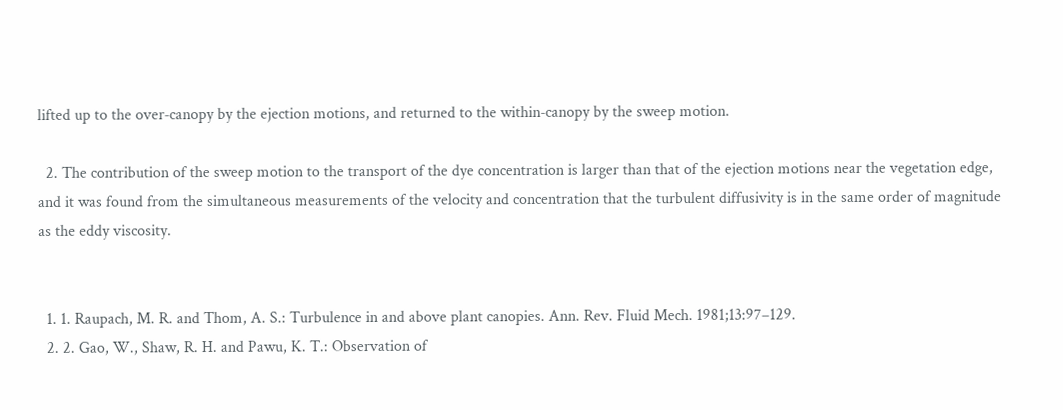lifted up to the over‐canopy by the ejection motions, and returned to the within‐canopy by the sweep motion.

  2. The contribution of the sweep motion to the transport of the dye concentration is larger than that of the ejection motions near the vegetation edge, and it was found from the simultaneous measurements of the velocity and concentration that the turbulent diffusivity is in the same order of magnitude as the eddy viscosity.


  1. 1. Raupach, M. R. and Thom, A. S.: Turbulence in and above plant canopies. Ann. Rev. Fluid Mech. 1981;13:97–129.
  2. 2. Gao, W., Shaw, R. H. and Pawu, K. T.: Observation of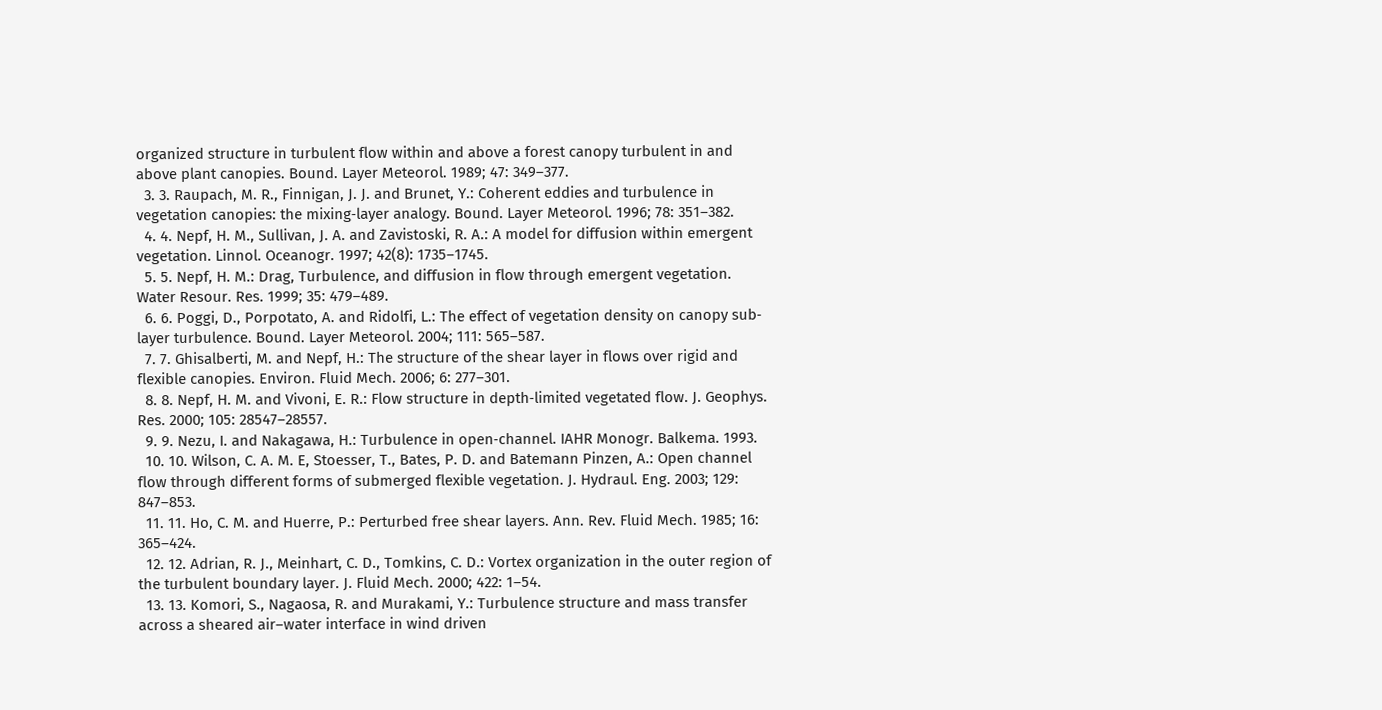organized structure in turbulent flow within and above a forest canopy turbulent in and above plant canopies. Bound. Layer Meteorol. 1989; 47: 349–377.
  3. 3. Raupach, M. R., Finnigan, J. J. and Brunet, Y.: Coherent eddies and turbulence in vegetation canopies: the mixing‐layer analogy. Bound. Layer Meteorol. 1996; 78: 351–382.
  4. 4. Nepf, H. M., Sullivan, J. A. and Zavistoski, R. A.: A model for diffusion within emergent vegetation. Linnol. Oceanogr. 1997; 42(8): 1735–1745.
  5. 5. Nepf, H. M.: Drag, Turbulence, and diffusion in flow through emergent vegetation. Water Resour. Res. 1999; 35: 479–489.
  6. 6. Poggi, D., Porpotato, A. and Ridolfi, L.: The effect of vegetation density on canopy sub‐layer turbulence. Bound. Layer Meteorol. 2004; 111: 565–587.
  7. 7. Ghisalberti, M. and Nepf, H.: The structure of the shear layer in flows over rigid and flexible canopies. Environ. Fluid Mech. 2006; 6: 277–301.
  8. 8. Nepf, H. M. and Vivoni, E. R.: Flow structure in depth‐limited vegetated flow. J. Geophys. Res. 2000; 105: 28547–28557.
  9. 9. Nezu, I. and Nakagawa, H.: Turbulence in open‐channel. IAHR Monogr. Balkema. 1993.
  10. 10. Wilson, C. A. M. E, Stoesser, T., Bates, P. D. and Batemann Pinzen, A.: Open channel flow through different forms of submerged flexible vegetation. J. Hydraul. Eng. 2003; 129: 847–853.
  11. 11. Ho, C. M. and Huerre, P.: Perturbed free shear layers. Ann. Rev. Fluid Mech. 1985; 16: 365–424.
  12. 12. Adrian, R. J., Meinhart, C. D., Tomkins, C. D.: Vortex organization in the outer region of the turbulent boundary layer. J. Fluid Mech. 2000; 422: 1–54.
  13. 13. Komori, S., Nagaosa, R. and Murakami, Y.: Turbulence structure and mass transfer across a sheared air–water interface in wind driven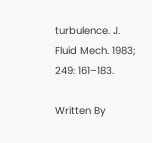turbulence. J. Fluid Mech. 1983; 249: 161–183.

Written By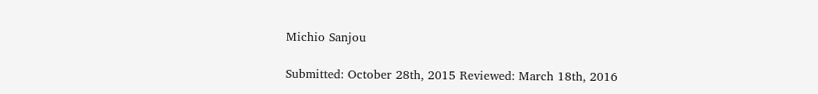Michio Sanjou

Submitted: October 28th, 2015 Reviewed: March 18th, 2016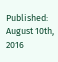Published: August 10th, 2016